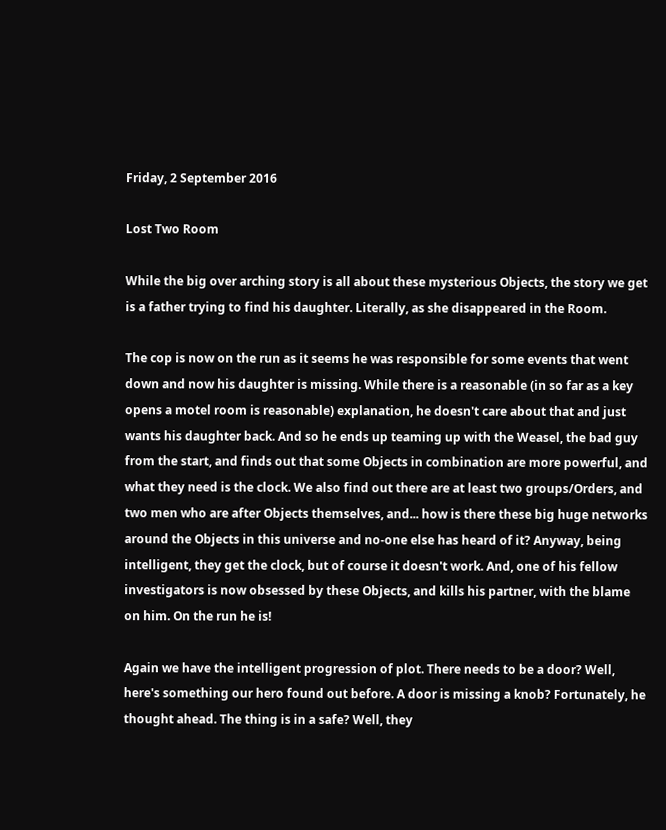Friday, 2 September 2016

Lost Two Room

While the big over arching story is all about these mysterious Objects, the story we get is a father trying to find his daughter. Literally, as she disappeared in the Room.

The cop is now on the run as it seems he was responsible for some events that went down and now his daughter is missing. While there is a reasonable (in so far as a key opens a motel room is reasonable) explanation, he doesn't care about that and just wants his daughter back. And so he ends up teaming up with the Weasel, the bad guy from the start, and finds out that some Objects in combination are more powerful, and what they need is the clock. We also find out there are at least two groups/Orders, and two men who are after Objects themselves, and... how is there these big huge networks around the Objects in this universe and no-one else has heard of it? Anyway, being intelligent, they get the clock, but of course it doesn't work. And, one of his fellow investigators is now obsessed by these Objects, and kills his partner, with the blame on him. On the run he is!

Again we have the intelligent progression of plot. There needs to be a door? Well, here's something our hero found out before. A door is missing a knob? Fortunately, he thought ahead. The thing is in a safe? Well, they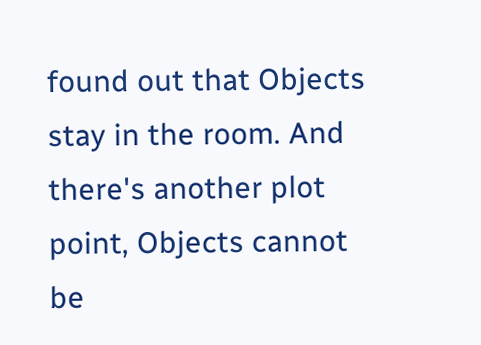found out that Objects stay in the room. And there's another plot point, Objects cannot be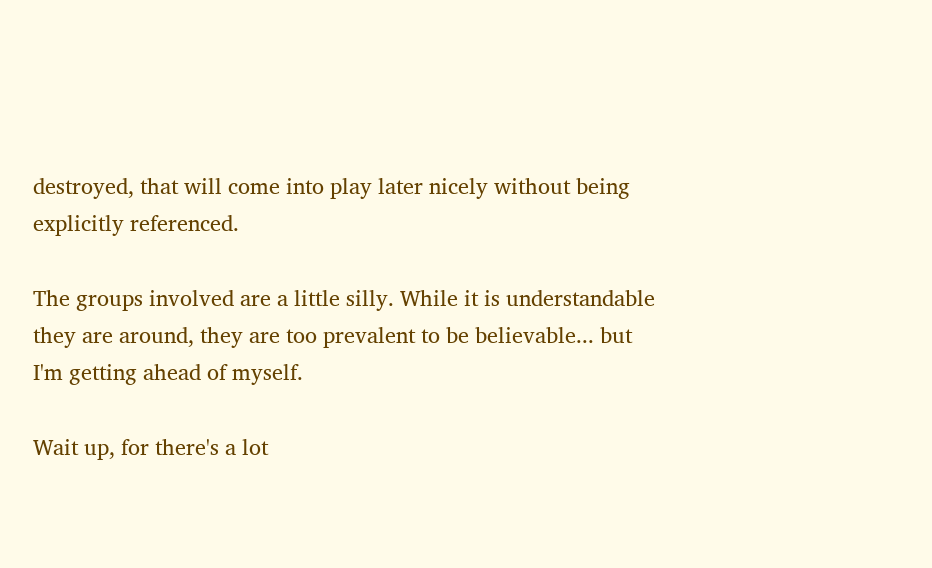destroyed, that will come into play later nicely without being explicitly referenced.

The groups involved are a little silly. While it is understandable they are around, they are too prevalent to be believable... but I'm getting ahead of myself.

Wait up, for there's a lot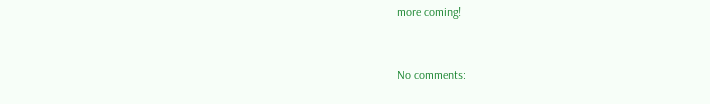more coming!


No comments: